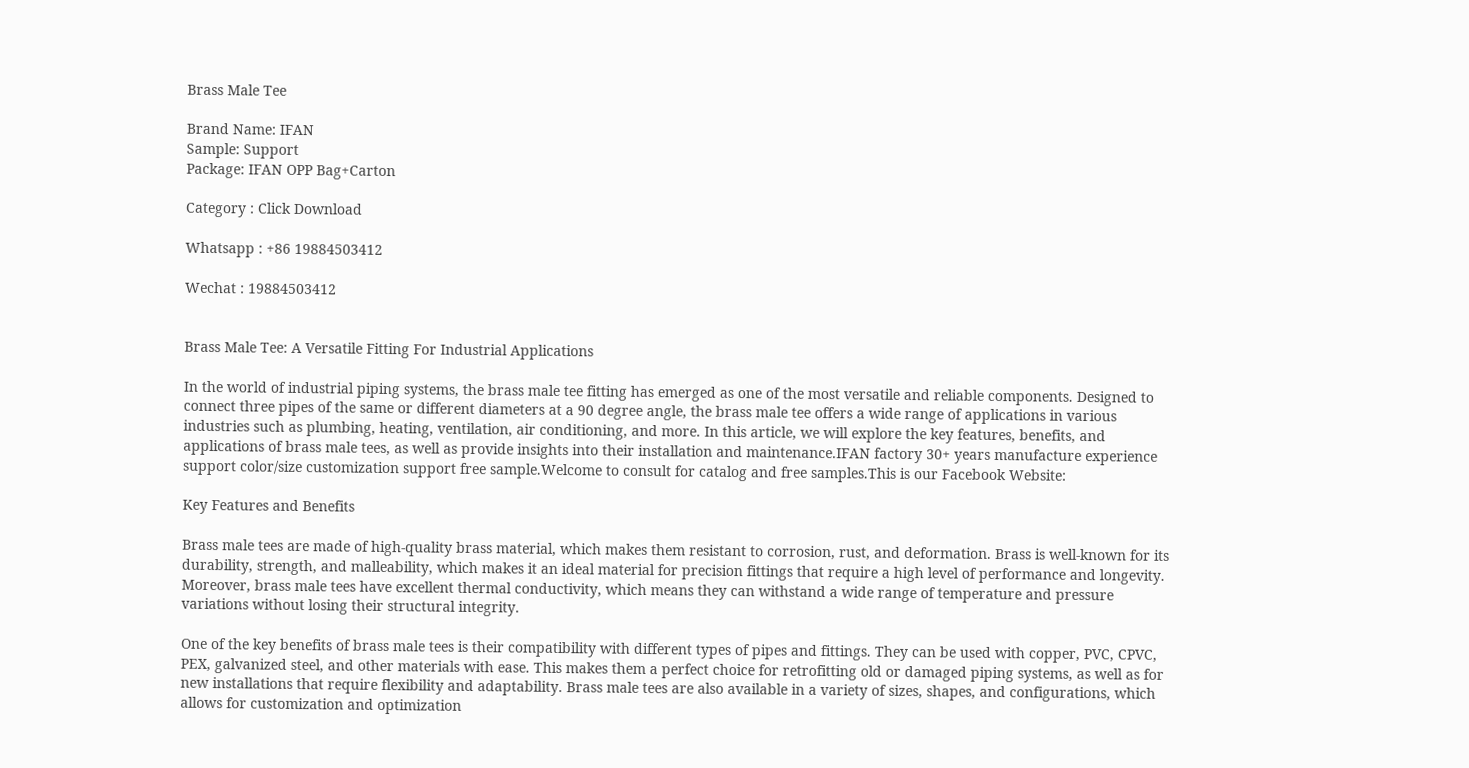Brass Male Tee

Brand Name: IFAN
Sample: Support
Package: IFAN OPP Bag+Carton

Category : Click Download

Whatsapp : +86 19884503412

Wechat : 19884503412


Brass Male Tee: A Versatile Fitting For Industrial Applications

In the world of industrial piping systems, the brass male tee fitting has emerged as one of the most versatile and reliable components. Designed to connect three pipes of the same or different diameters at a 90 degree angle, the brass male tee offers a wide range of applications in various industries such as plumbing, heating, ventilation, air conditioning, and more. In this article, we will explore the key features, benefits, and applications of brass male tees, as well as provide insights into their installation and maintenance.IFAN factory 30+ years manufacture experience support color/size customization support free sample.Welcome to consult for catalog and free samples.This is our Facebook Website:

Key Features and Benefits

Brass male tees are made of high-quality brass material, which makes them resistant to corrosion, rust, and deformation. Brass is well-known for its durability, strength, and malleability, which makes it an ideal material for precision fittings that require a high level of performance and longevity. Moreover, brass male tees have excellent thermal conductivity, which means they can withstand a wide range of temperature and pressure variations without losing their structural integrity.

One of the key benefits of brass male tees is their compatibility with different types of pipes and fittings. They can be used with copper, PVC, CPVC, PEX, galvanized steel, and other materials with ease. This makes them a perfect choice for retrofitting old or damaged piping systems, as well as for new installations that require flexibility and adaptability. Brass male tees are also available in a variety of sizes, shapes, and configurations, which allows for customization and optimization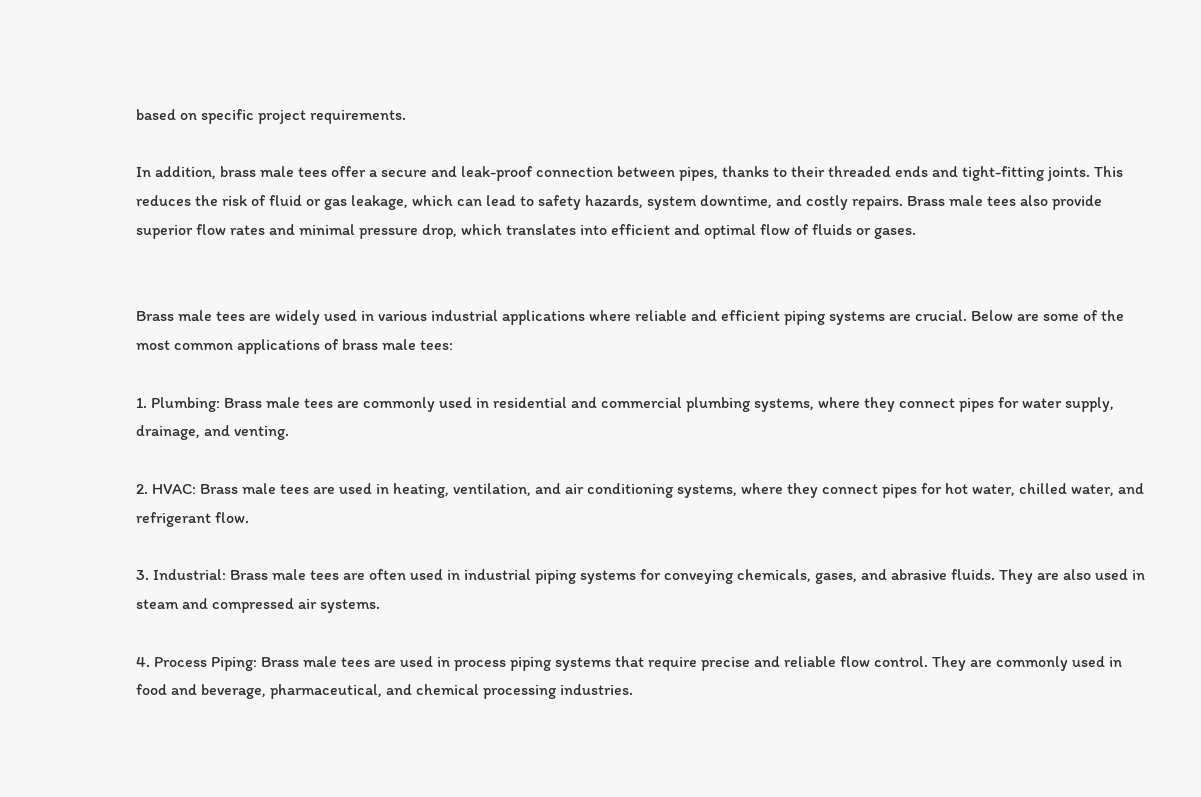based on specific project requirements.

In addition, brass male tees offer a secure and leak-proof connection between pipes, thanks to their threaded ends and tight-fitting joints. This reduces the risk of fluid or gas leakage, which can lead to safety hazards, system downtime, and costly repairs. Brass male tees also provide superior flow rates and minimal pressure drop, which translates into efficient and optimal flow of fluids or gases.


Brass male tees are widely used in various industrial applications where reliable and efficient piping systems are crucial. Below are some of the most common applications of brass male tees:

1. Plumbing: Brass male tees are commonly used in residential and commercial plumbing systems, where they connect pipes for water supply, drainage, and venting.

2. HVAC: Brass male tees are used in heating, ventilation, and air conditioning systems, where they connect pipes for hot water, chilled water, and refrigerant flow.

3. Industrial: Brass male tees are often used in industrial piping systems for conveying chemicals, gases, and abrasive fluids. They are also used in steam and compressed air systems.

4. Process Piping: Brass male tees are used in process piping systems that require precise and reliable flow control. They are commonly used in food and beverage, pharmaceutical, and chemical processing industries.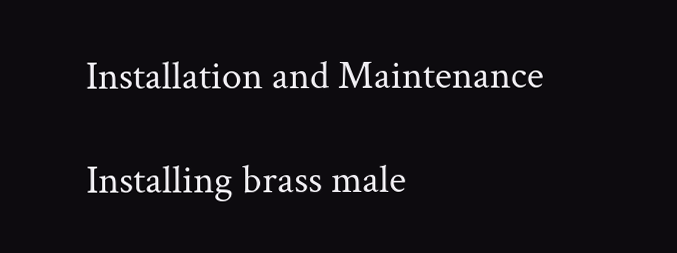Installation and Maintenance

Installing brass male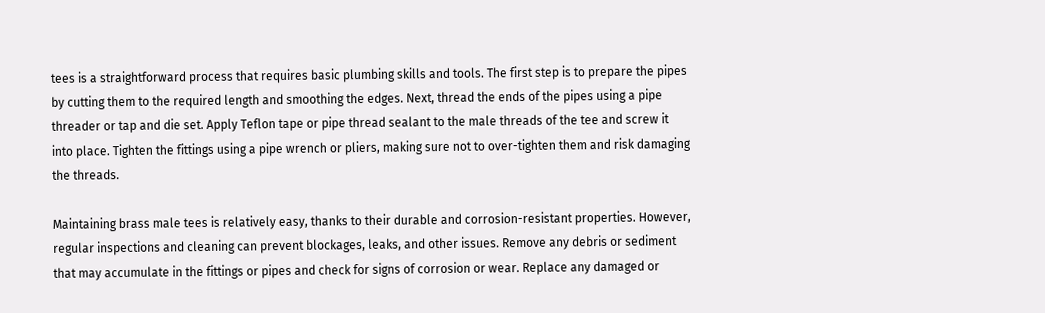tees is a straightforward process that requires basic plumbing skills and tools. The first step is to prepare the pipes by cutting them to the required length and smoothing the edges. Next, thread the ends of the pipes using a pipe threader or tap and die set. Apply Teflon tape or pipe thread sealant to the male threads of the tee and screw it into place. Tighten the fittings using a pipe wrench or pliers, making sure not to over-tighten them and risk damaging the threads.

Maintaining brass male tees is relatively easy, thanks to their durable and corrosion-resistant properties. However, regular inspections and cleaning can prevent blockages, leaks, and other issues. Remove any debris or sediment that may accumulate in the fittings or pipes and check for signs of corrosion or wear. Replace any damaged or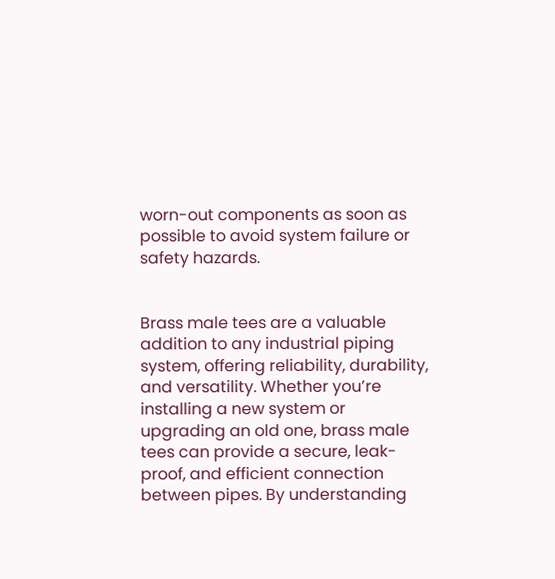worn-out components as soon as possible to avoid system failure or safety hazards.


Brass male tees are a valuable addition to any industrial piping system, offering reliability, durability, and versatility. Whether you’re installing a new system or upgrading an old one, brass male tees can provide a secure, leak-proof, and efficient connection between pipes. By understanding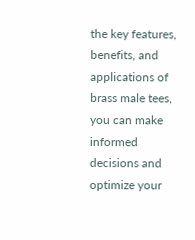the key features, benefits, and applications of brass male tees, you can make informed decisions and optimize your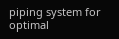piping system for optimal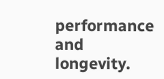performance and longevity.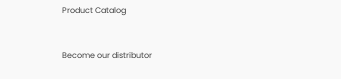Product Catalog


Become our distributor